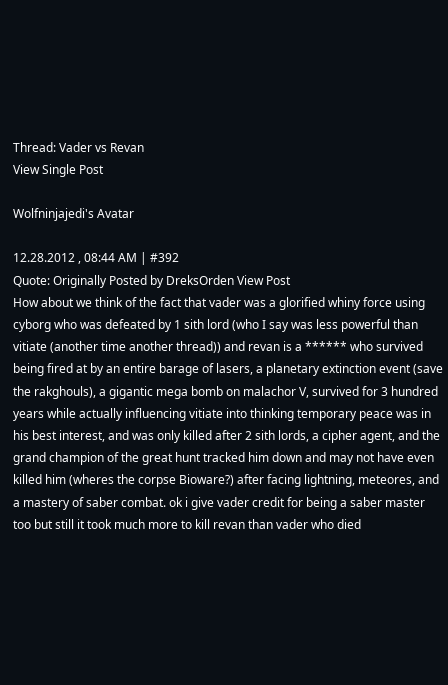Thread: Vader vs Revan
View Single Post

Wolfninjajedi's Avatar

12.28.2012 , 08:44 AM | #392
Quote: Originally Posted by DreksOrden View Post
How about we think of the fact that vader was a glorified whiny force using cyborg who was defeated by 1 sith lord (who I say was less powerful than vitiate (another time another thread)) and revan is a ****** who survived being fired at by an entire barage of lasers, a planetary extinction event (save the rakghouls), a gigantic mega bomb on malachor V, survived for 3 hundred years while actually influencing vitiate into thinking temporary peace was in his best interest, and was only killed after 2 sith lords, a cipher agent, and the grand champion of the great hunt tracked him down and may not have even killed him (wheres the corpse Bioware?) after facing lightning, meteores, and a mastery of saber combat. ok i give vader credit for being a saber master too but still it took much more to kill revan than vader who died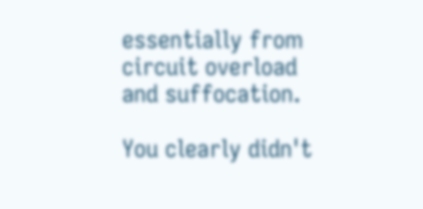essentially from circuit overload and suffocation.

You clearly didn't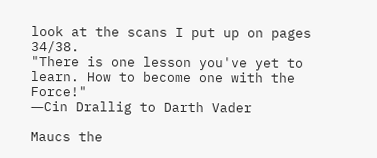look at the scans I put up on pages 34/38.
"There is one lesson you've yet to learn. How to become one with the Force!"
―Cin Drallig to Darth Vader

Maucs the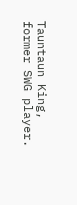Tauntaun King, former SWG player.